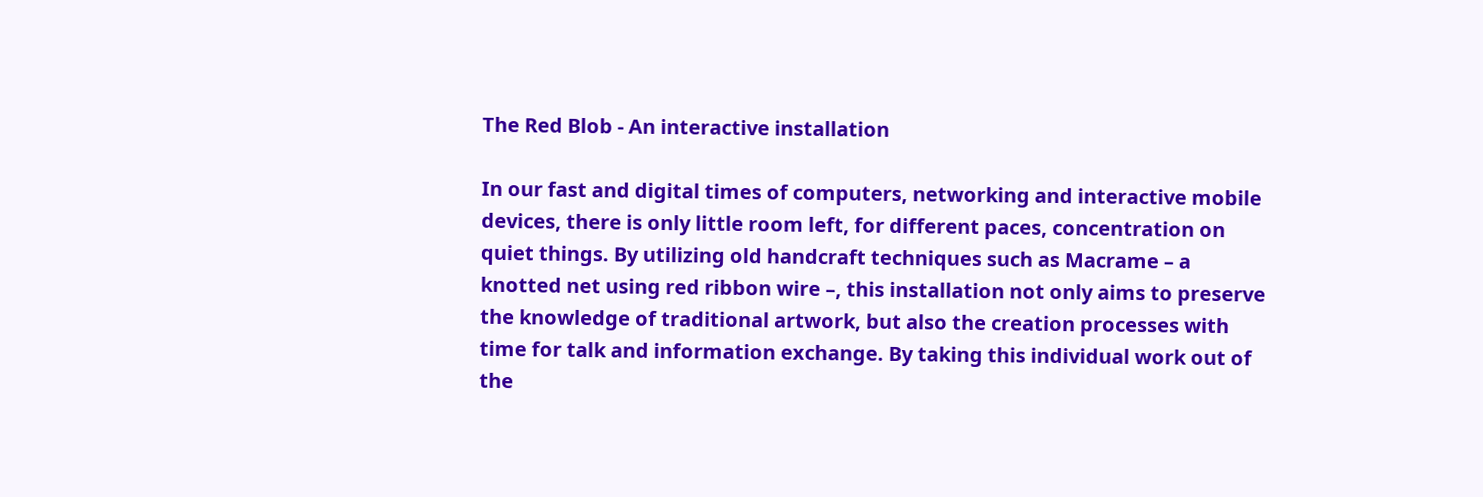The Red Blob - An interactive installation

In our fast and digital times of computers, networking and interactive mobile devices, there is only little room left, for different paces, concentration on quiet things. By utilizing old handcraft techniques such as Macrame – a knotted net using red ribbon wire –, this installation not only aims to preserve the knowledge of traditional artwork, but also the creation processes with time for talk and information exchange. By taking this individual work out of the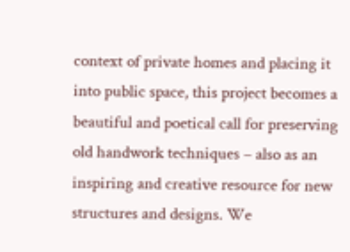context of private homes and placing it into public space, this project becomes a beautiful and poetical call for preserving old handwork techniques – also as an inspiring and creative resource for new structures and designs. We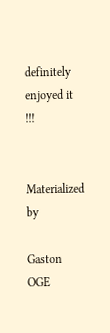definitely enjoyed it !!!


Materialized by

Gaston OGE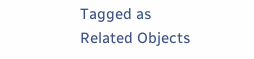Tagged as
Related Objects